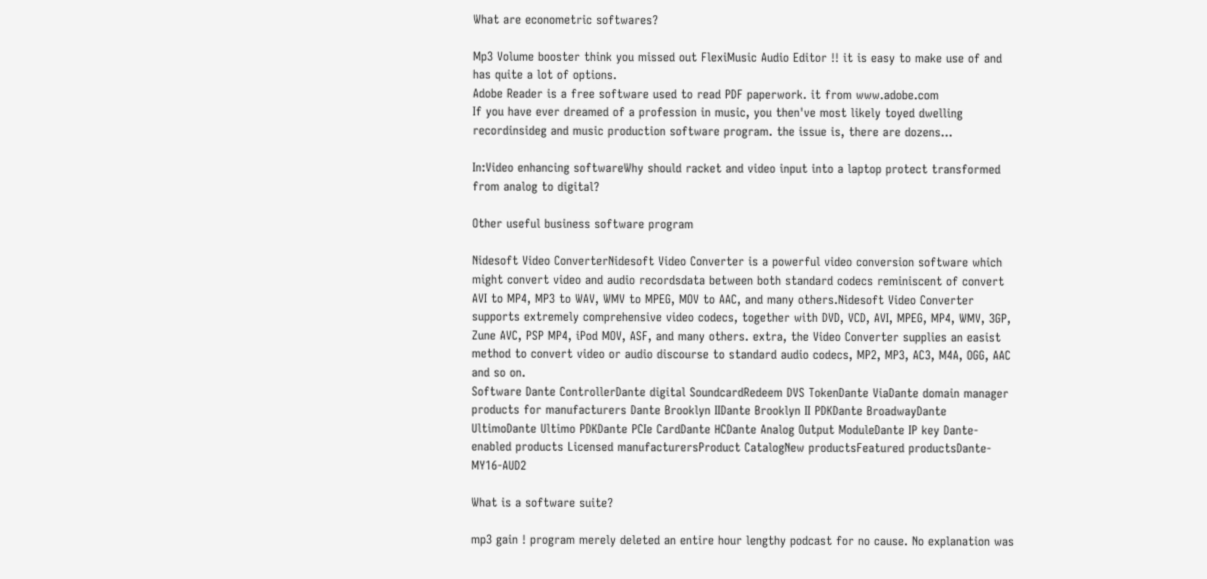What are econometric softwares?

Mp3 Volume booster think you missed out FlexiMusic Audio Editor !! it is easy to make use of and has quite a lot of options.
Adobe Reader is a free software used to read PDF paperwork. it from www.adobe.com
If you have ever dreamed of a profession in music, you then've most likely toyed dwelling recordinsideg and music production software program. the issue is, there are dozens...

In:Video enhancing softwareWhy should racket and video input into a laptop protect transformed from analog to digital?

Other useful business software program

Nidesoft Video ConverterNidesoft Video Converter is a powerful video conversion software which might convert video and audio recordsdata between both standard codecs reminiscent of convert AVI to MP4, MP3 to WAV, WMV to MPEG, MOV to AAC, and many others.Nidesoft Video Converter supports extremely comprehensive video codecs, together with DVD, VCD, AVI, MPEG, MP4, WMV, 3GP, Zune AVC, PSP MP4, iPod MOV, ASF, and many others. extra, the Video Converter supplies an easist method to convert video or audio discourse to standard audio codecs, MP2, MP3, AC3, M4A, OGG, AAC and so on.
Software Dante ControllerDante digital SoundcardRedeem DVS TokenDante ViaDante domain manager products for manufacturers Dante Brooklyn IIDante Brooklyn II PDKDante BroadwayDante UltimoDante Ultimo PDKDante PCIe CardDante HCDante Analog Output ModuleDante IP key Dante-enabled products Licensed manufacturersProduct CatalogNew productsFeatured productsDante-MY16-AUD2

What is a software suite?

mp3 gain ! program merely deleted an entire hour lengthy podcast for no cause. No explanation was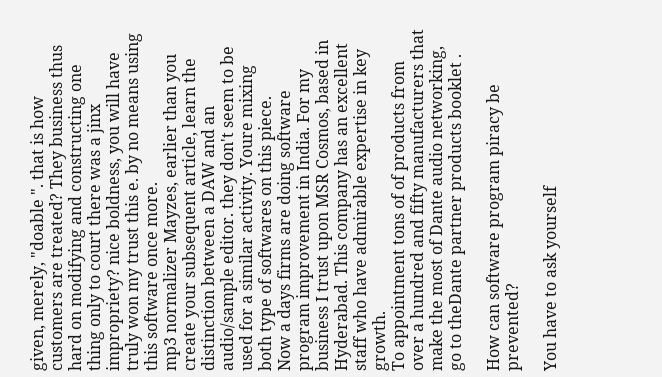given, merely, "doable ". that is how customers are treated? They business thus hard on modifying and constructing one thing only to court there was a jinx impropriety? nice boldness, you will have truly won my trust this e. by no means using this software once more.
mp3 normalizer Mayzes, earlier than you create your subsequent article, learn the distinction between a DAW and an audio/sample editor. they don't seem to be used for a similar activity. Youre mixing both type of softwares on this piece.
Now a days firms are doing software program improvement in India. For my business I trust upon MSR Cosmos, based in Hyderabad. This company has an excellent staff who have admirable expertise in key growth.
To appointment tons of of products from over a hundred and fifty manufacturers that make the most of Dante audio networking, go to theDante partner products booklet .

How can software program piracy be prevented?

You have to ask yourself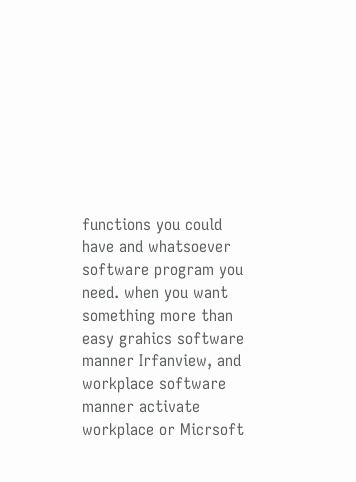functions you could have and whatsoever software program you need. when you want something more than easy grahics software manner Irfanview, and workplace software manner activate workplace or Micrsoft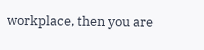workplace, then you are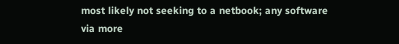most likely not seeking to a netbook; any software via more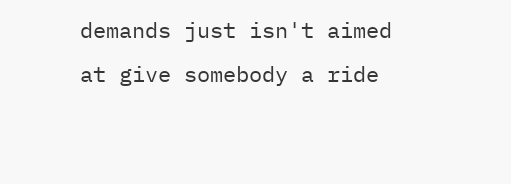demands just isn't aimed at give somebody a ride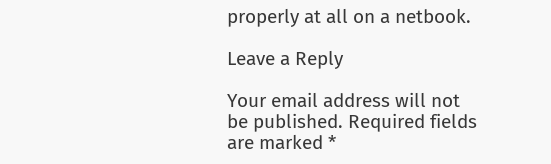properly at all on a netbook.

Leave a Reply

Your email address will not be published. Required fields are marked *